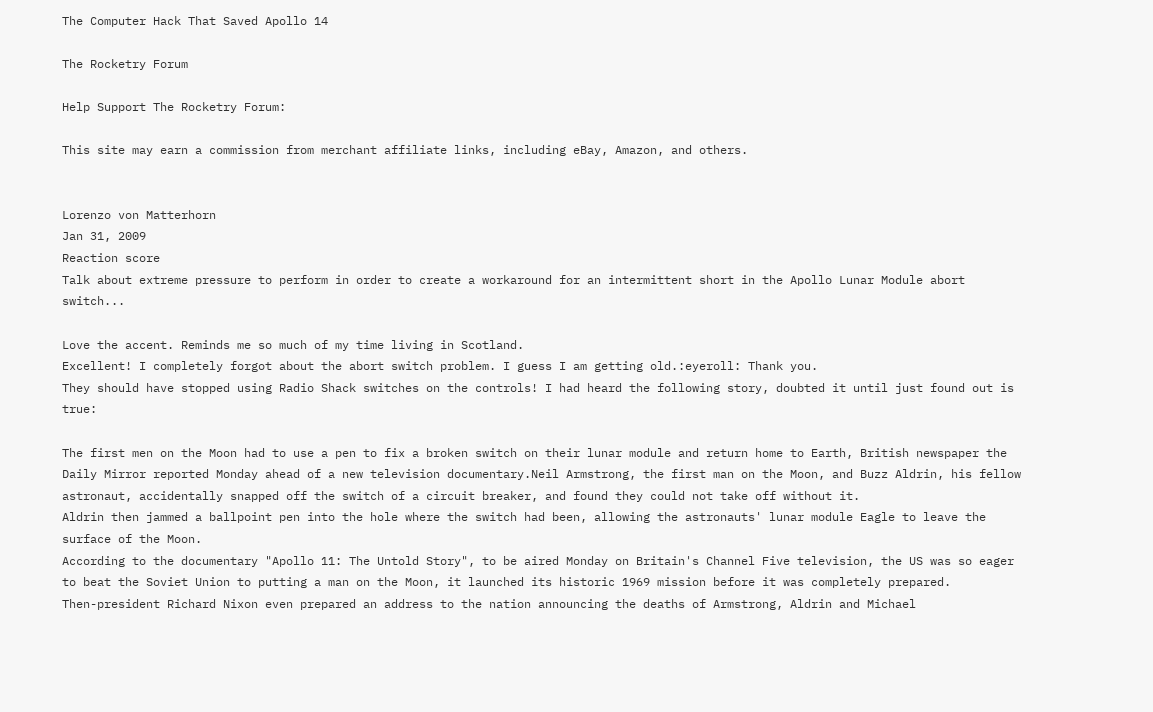The Computer Hack That Saved Apollo 14

The Rocketry Forum

Help Support The Rocketry Forum:

This site may earn a commission from merchant affiliate links, including eBay, Amazon, and others.


Lorenzo von Matterhorn
Jan 31, 2009
Reaction score
Talk about extreme pressure to perform in order to create a workaround for an intermittent short in the Apollo Lunar Module abort switch...

Love the accent. Reminds me so much of my time living in Scotland.
Excellent! I completely forgot about the abort switch problem. I guess I am getting old.:eyeroll: Thank you.
They should have stopped using Radio Shack switches on the controls! I had heard the following story, doubted it until just found out is true:

The first men on the Moon had to use a pen to fix a broken switch on their lunar module and return home to Earth, British newspaper the Daily Mirror reported Monday ahead of a new television documentary.Neil Armstrong, the first man on the Moon, and Buzz Aldrin, his fellow astronaut, accidentally snapped off the switch of a circuit breaker, and found they could not take off without it.
Aldrin then jammed a ballpoint pen into the hole where the switch had been, allowing the astronauts' lunar module Eagle to leave the surface of the Moon.
According to the documentary "Apollo 11: The Untold Story", to be aired Monday on Britain's Channel Five television, the US was so eager to beat the Soviet Union to putting a man on the Moon, it launched its historic 1969 mission before it was completely prepared.
Then-president Richard Nixon even prepared an address to the nation announcing the deaths of Armstrong, Aldrin and Michael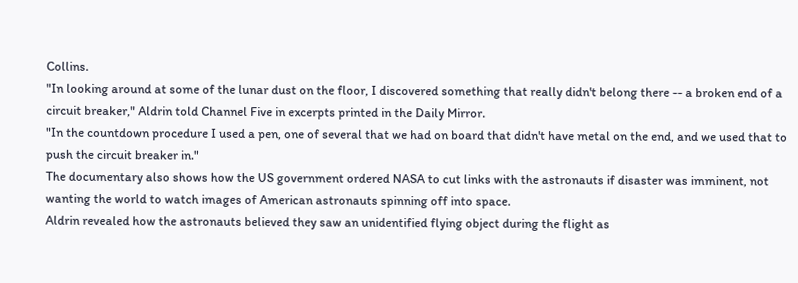Collins.
"In looking around at some of the lunar dust on the floor, I discovered something that really didn't belong there -- a broken end of a circuit breaker," Aldrin told Channel Five in excerpts printed in the Daily Mirror.
"In the countdown procedure I used a pen, one of several that we had on board that didn't have metal on the end, and we used that to push the circuit breaker in."
The documentary also shows how the US government ordered NASA to cut links with the astronauts if disaster was imminent, not wanting the world to watch images of American astronauts spinning off into space.
Aldrin revealed how the astronauts believed they saw an unidentified flying object during the flight as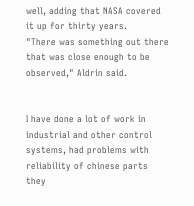well, adding that NASA covered it up for thirty years.
"There was something out there that was close enough to be observed," Aldrin said.


I have done a lot of work in industrial and other control systems, had problems with reliability of chinese parts they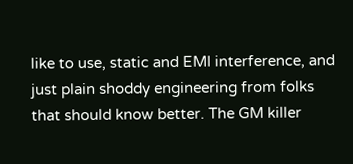like to use, static and EMI interference, and just plain shoddy engineering from folks that should know better. The GM killer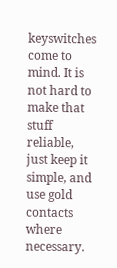keyswitches come to mind. It is not hard to make that stuff reliable, just keep it simple, and use gold contacts where necessary.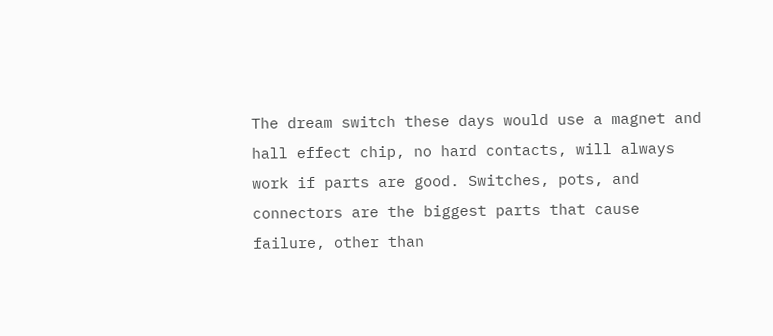The dream switch these days would use a magnet and hall effect chip, no hard contacts, will always work if parts are good. Switches, pots, and connectors are the biggest parts that cause failure, other than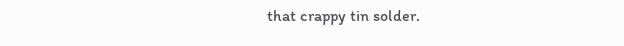that crappy tin solder.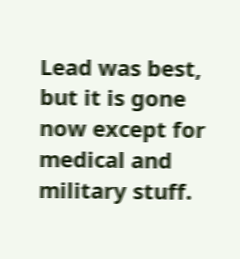Lead was best, but it is gone now except for medical and military stuff.